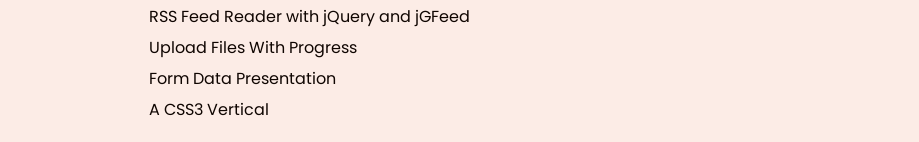RSS Feed Reader with jQuery and jGFeed
Upload Files With Progress
Form Data Presentation
A CSS3 Vertical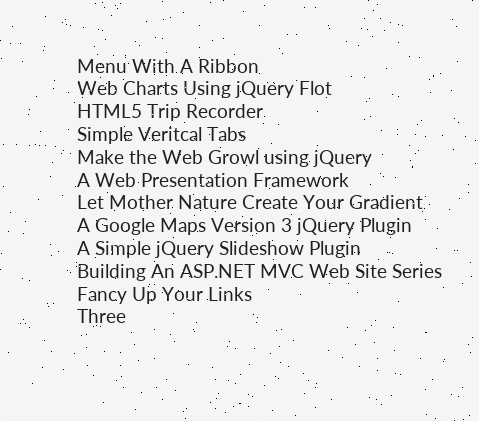Menu With A Ribbon
Web Charts Using jQuery Flot
HTML5 Trip Recorder
Simple Veritcal Tabs
Make the Web Growl using jQuery
A Web Presentation Framework
Let Mother Nature Create Your Gradient
A Google Maps Version 3 jQuery Plugin
A Simple jQuery Slideshow Plugin
Building An ASP.NET MVC Web Site Series
Fancy Up Your Links
Three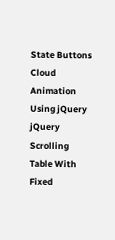State Buttons
Cloud Animation Using jQuery
jQuery Scrolling Table With Fixed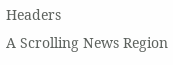Headers
A Scrolling News Region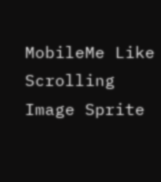MobileMe Like Scrolling Image Sprite